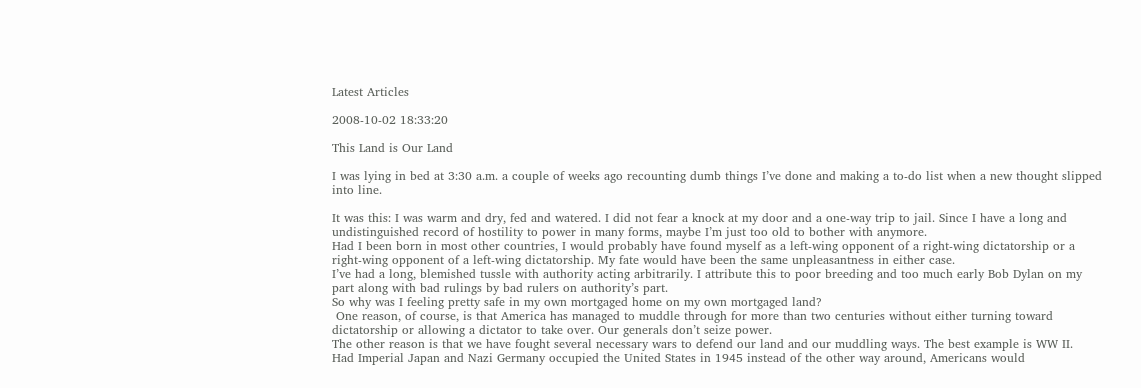Latest Articles

2008-10-02 18:33:20

This Land is Our Land

I was lying in bed at 3:30 a.m. a couple of weeks ago recounting dumb things I’ve done and making a to-do list when a new thought slipped into line.

It was this: I was warm and dry, fed and watered. I did not fear a knock at my door and a one-way trip to jail. Since I have a long and undistinguished record of hostility to power in many forms, maybe I’m just too old to bother with anymore.
Had I been born in most other countries, I would probably have found myself as a left-wing opponent of a right-wing dictatorship or a right-wing opponent of a left-wing dictatorship. My fate would have been the same unpleasantness in either case.
I’ve had a long, blemished tussle with authority acting arbitrarily. I attribute this to poor breeding and too much early Bob Dylan on my part along with bad rulings by bad rulers on authority’s part.
So why was I feeling pretty safe in my own mortgaged home on my own mortgaged land?
 One reason, of course, is that America has managed to muddle through for more than two centuries without either turning toward dictatorship or allowing a dictator to take over. Our generals don’t seize power.
The other reason is that we have fought several necessary wars to defend our land and our muddling ways. The best example is WW II.
Had Imperial Japan and Nazi Germany occupied the United States in 1945 instead of the other way around, Americans would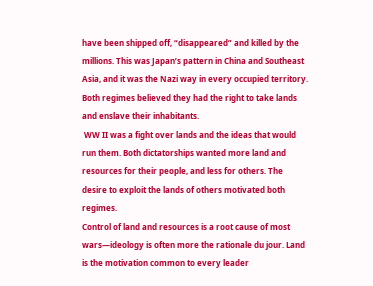have been shipped off, “disappeared” and killed by the millions. This was Japan’s pattern in China and Southeast Asia, and it was the Nazi way in every occupied territory. Both regimes believed they had the right to take lands and enslave their inhabitants.
 WW II was a fight over lands and the ideas that would run them. Both dictatorships wanted more land and resources for their people, and less for others. The desire to exploit the lands of others motivated both regimes.
Control of land and resources is a root cause of most wars—ideology is often more the rationale du jour. Land is the motivation common to every leader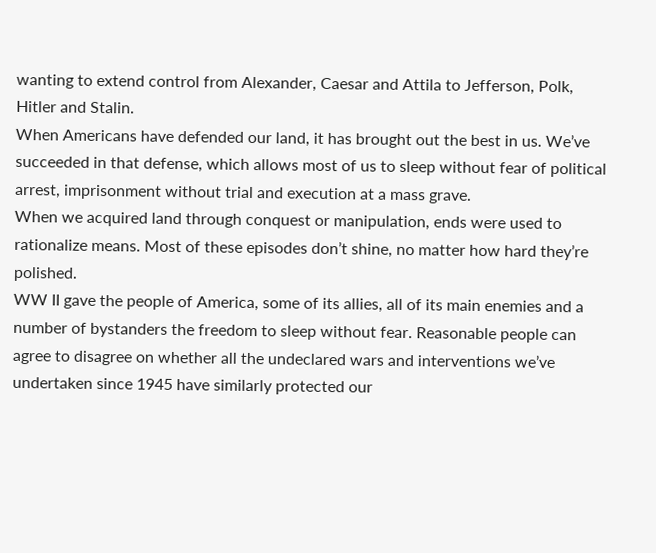wanting to extend control from Alexander, Caesar and Attila to Jefferson, Polk, Hitler and Stalin.
When Americans have defended our land, it has brought out the best in us. We’ve succeeded in that defense, which allows most of us to sleep without fear of political arrest, imprisonment without trial and execution at a mass grave.
When we acquired land through conquest or manipulation, ends were used to rationalize means. Most of these episodes don’t shine, no matter how hard they’re polished.
WW II gave the people of America, some of its allies, all of its main enemies and a number of bystanders the freedom to sleep without fear. Reasonable people can agree to disagree on whether all the undeclared wars and interventions we’ve undertaken since 1945 have similarly protected our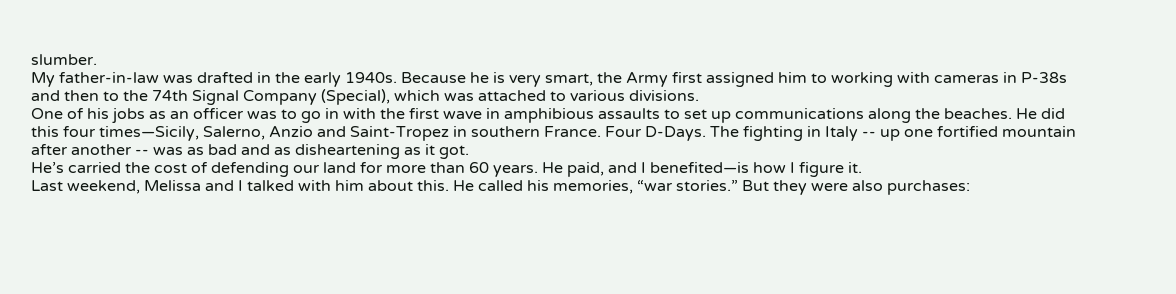slumber.
My father-in-law was drafted in the early 1940s. Because he is very smart, the Army first assigned him to working with cameras in P-38s and then to the 74th Signal Company (Special), which was attached to various divisions.
One of his jobs as an officer was to go in with the first wave in amphibious assaults to set up communications along the beaches. He did this four times—Sicily, Salerno, Anzio and Saint-Tropez in southern France. Four D-Days. The fighting in Italy -- up one fortified mountain after another -- was as bad and as disheartening as it got.
He’s carried the cost of defending our land for more than 60 years. He paid, and I benefited—is how I figure it.
Last weekend, Melissa and I talked with him about this. He called his memories, “war stories.” But they were also purchases: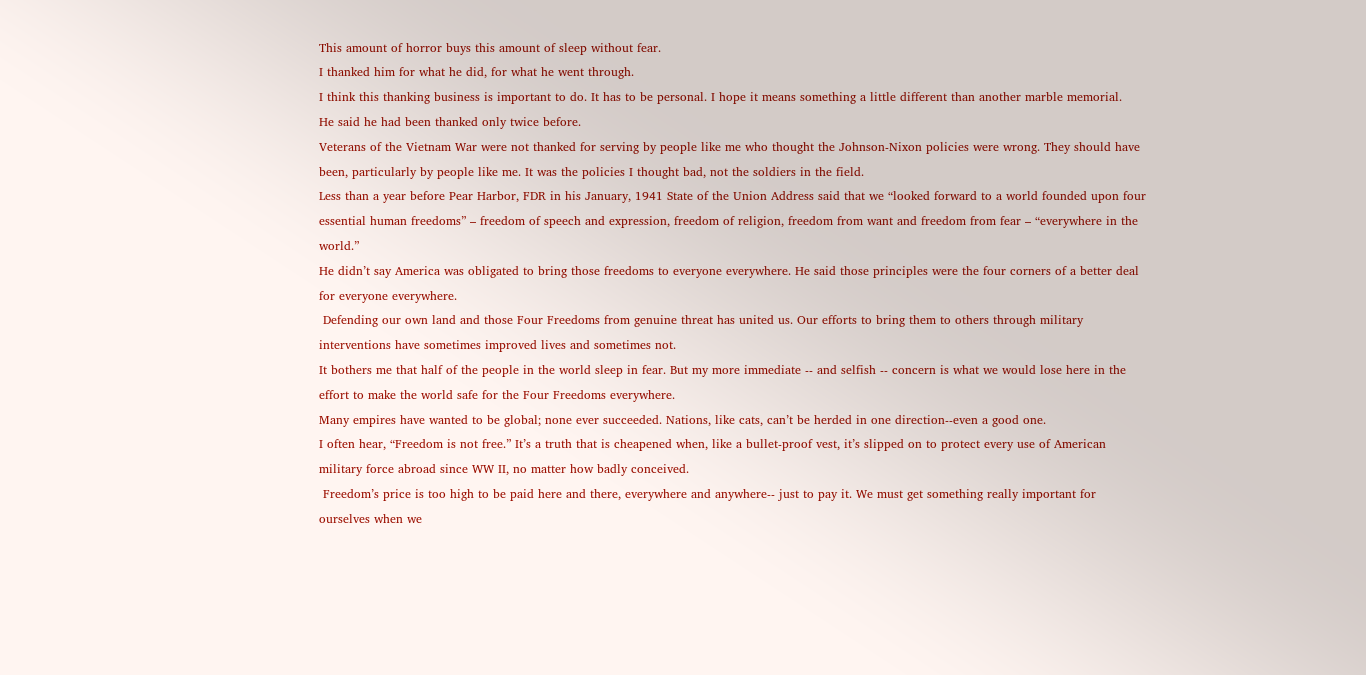This amount of horror buys this amount of sleep without fear.
I thanked him for what he did, for what he went through.
I think this thanking business is important to do. It has to be personal. I hope it means something a little different than another marble memorial.
He said he had been thanked only twice before.
Veterans of the Vietnam War were not thanked for serving by people like me who thought the Johnson-Nixon policies were wrong. They should have been, particularly by people like me. It was the policies I thought bad, not the soldiers in the field.
Less than a year before Pear Harbor, FDR in his January, 1941 State of the Union Address said that we “looked forward to a world founded upon four essential human freedoms” – freedom of speech and expression, freedom of religion, freedom from want and freedom from fear – “everywhere in the world.”
He didn’t say America was obligated to bring those freedoms to everyone everywhere. He said those principles were the four corners of a better deal for everyone everywhere.
 Defending our own land and those Four Freedoms from genuine threat has united us. Our efforts to bring them to others through military interventions have sometimes improved lives and sometimes not.
It bothers me that half of the people in the world sleep in fear. But my more immediate -- and selfish -- concern is what we would lose here in the effort to make the world safe for the Four Freedoms everywhere.
Many empires have wanted to be global; none ever succeeded. Nations, like cats, can’t be herded in one direction--even a good one.
I often hear, “Freedom is not free.” It’s a truth that is cheapened when, like a bullet-proof vest, it’s slipped on to protect every use of American military force abroad since WW II, no matter how badly conceived.
 Freedom’s price is too high to be paid here and there, everywhere and anywhere-- just to pay it. We must get something really important for ourselves when we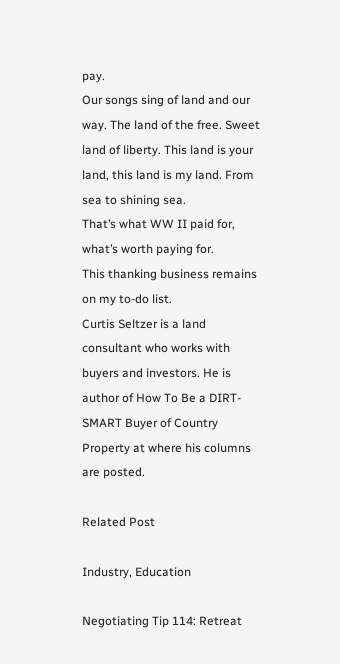pay.
Our songs sing of land and our way. The land of the free. Sweet land of liberty. This land is your land, this land is my land. From sea to shining sea.
That’s what WW II paid for, what’s worth paying for.
This thanking business remains on my to-do list.
Curtis Seltzer is a land consultant who works with buyers and investors. He is author of How To Be a DIRT-SMART Buyer of Country Property at where his columns are posted.

Related Post

Industry, Education

Negotiating Tip 114: Retreat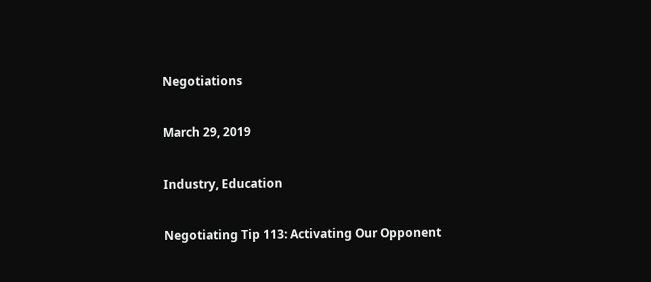Negotiations

March 29, 2019

Industry, Education

Negotiating Tip 113: Activating Our Opponent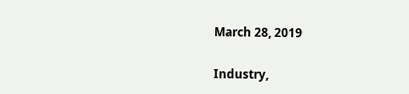March 28, 2019

Industry,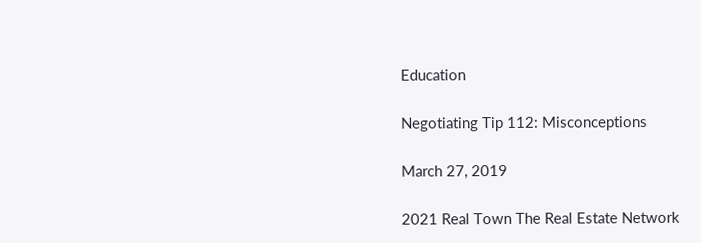Education

Negotiating Tip 112: Misconceptions

March 27, 2019

2021 Real Town The Real Estate Network